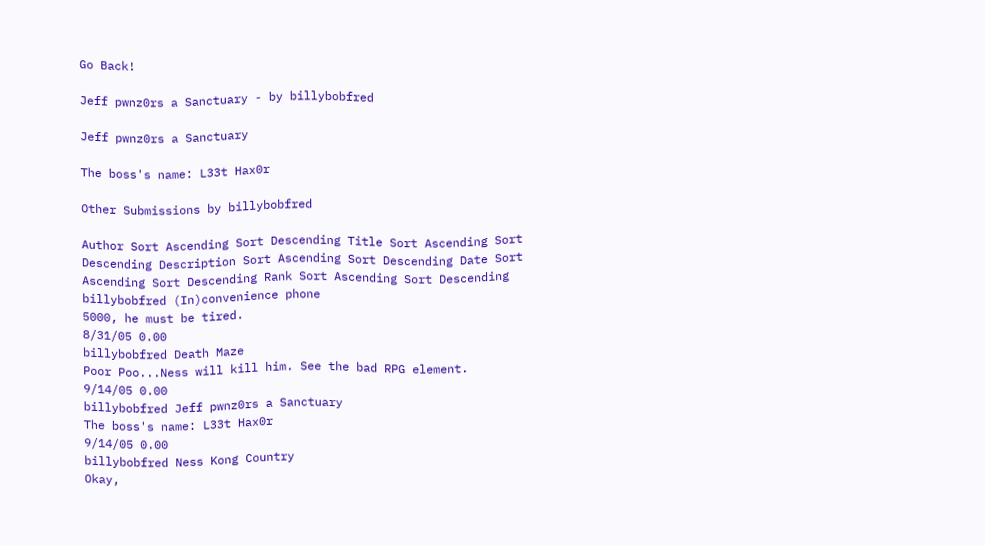Go Back!

Jeff pwnz0rs a Sanctuary - by billybobfred

Jeff pwnz0rs a Sanctuary

The boss's name: L33t Hax0r

Other Submissions by billybobfred

Author Sort Ascending Sort Descending Title Sort Ascending Sort Descending Description Sort Ascending Sort Descending Date Sort Ascending Sort Descending Rank Sort Ascending Sort Descending
billybobfred (In)convenience phone
5000, he must be tired.
8/31/05 0.00
billybobfred Death Maze
Poor Poo...Ness will kill him. See the bad RPG element.
9/14/05 0.00
billybobfred Jeff pwnz0rs a Sanctuary
The boss's name: L33t Hax0r
9/14/05 0.00
billybobfred Ness Kong Country
Okay,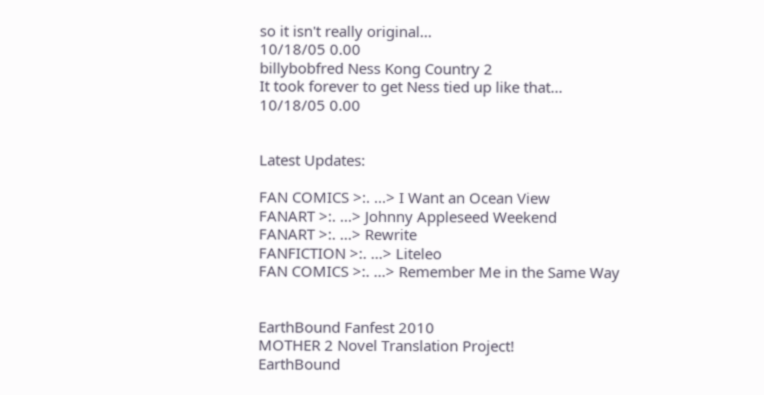so it isn't really original...
10/18/05 0.00
billybobfred Ness Kong Country 2
It took forever to get Ness tied up like that...
10/18/05 0.00


Latest Updates:

FAN COMICS >:. ...> I Want an Ocean View
FANART >:. ...> Johnny Appleseed Weekend
FANART >:. ...> Rewrite
FANFICTION >:. ...> Liteleo
FAN COMICS >:. ...> Remember Me in the Same Way


EarthBound Fanfest 2010
MOTHER 2 Novel Translation Project!
EarthBound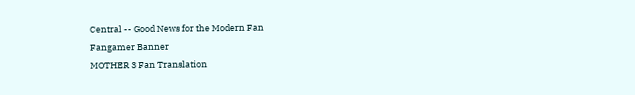Central -- Good News for the Modern Fan
Fangamer Banner
MOTHER 3 Fan Translation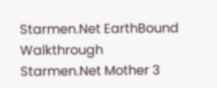Starmen.Net EarthBound Walkthrough
Starmen.Net Mother 3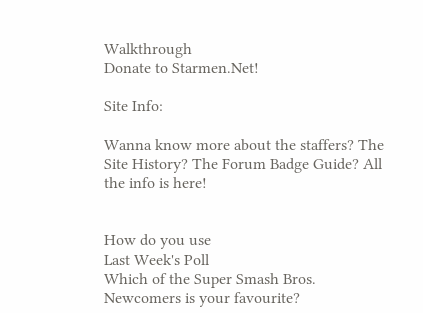Walkthrough
Donate to Starmen.Net!

Site Info:

Wanna know more about the staffers? The Site History? The Forum Badge Guide? All the info is here!


How do you use
Last Week's Poll
Which of the Super Smash Bros. Newcomers is your favourite?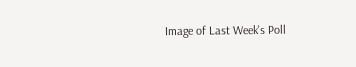Image of Last Week's Poll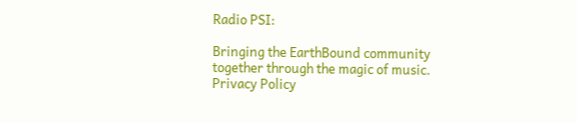Radio PSI:

Bringing the EarthBound community together through the magic of music.
Privacy Policy